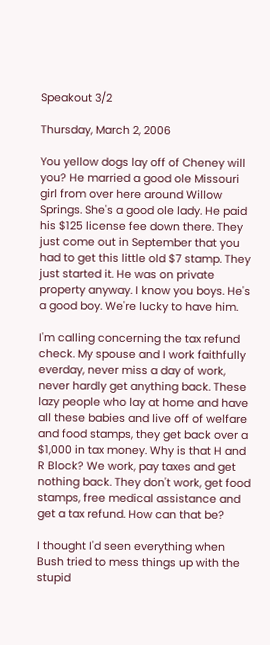Speakout 3/2

Thursday, March 2, 2006

You yellow dogs lay off of Cheney will you? He married a good ole Missouri girl from over here around Willow Springs. She's a good ole lady. He paid his $125 license fee down there. They just come out in September that you had to get this little old $7 stamp. They just started it. He was on private property anyway. I know you boys. He's a good boy. We're lucky to have him.

I'm calling concerning the tax refund check. My spouse and I work faithfully everday, never miss a day of work, never hardly get anything back. These lazy people who lay at home and have all these babies and live off of welfare and food stamps, they get back over a $1,000 in tax money. Why is that H and R Block? We work, pay taxes and get nothing back. They don't work, get food stamps, free medical assistance and get a tax refund. How can that be?

I thought I'd seen everything when Bush tried to mess things up with the stupid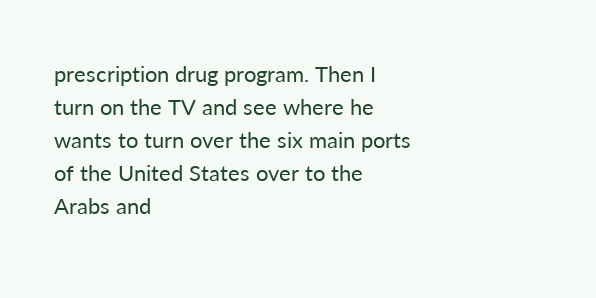prescription drug program. Then I turn on the TV and see where he wants to turn over the six main ports of the United States over to the Arabs and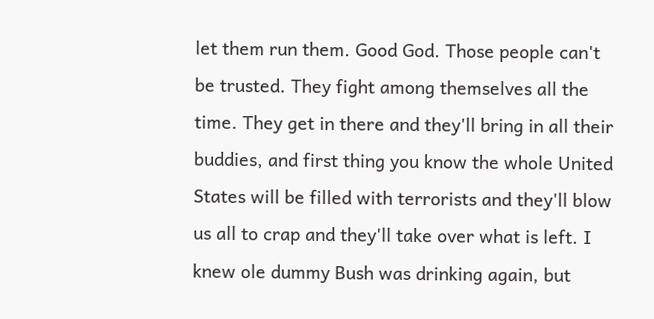let them run them. Good God. Those people can't be trusted. They fight among themselves all the time. They get in there and they'll bring in all their buddies, and first thing you know the whole United States will be filled with terrorists and they'll blow us all to crap and they'll take over what is left. I knew ole dummy Bush was drinking again, but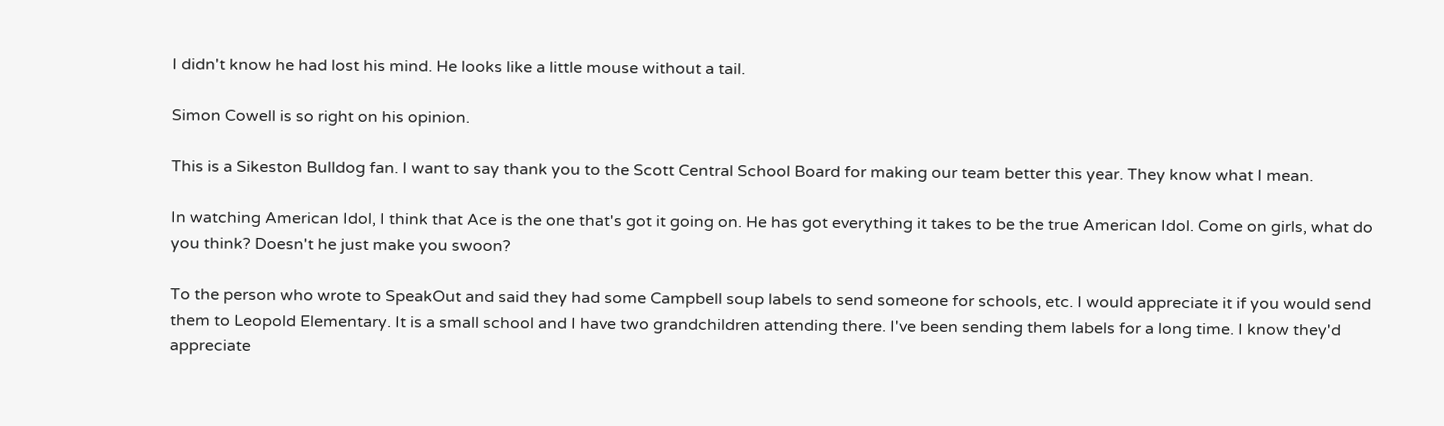I didn't know he had lost his mind. He looks like a little mouse without a tail.

Simon Cowell is so right on his opinion.

This is a Sikeston Bulldog fan. I want to say thank you to the Scott Central School Board for making our team better this year. They know what I mean.

In watching American Idol, I think that Ace is the one that's got it going on. He has got everything it takes to be the true American Idol. Come on girls, what do you think? Doesn't he just make you swoon?

To the person who wrote to SpeakOut and said they had some Campbell soup labels to send someone for schools, etc. I would appreciate it if you would send them to Leopold Elementary. It is a small school and I have two grandchildren attending there. I've been sending them labels for a long time. I know they'd appreciate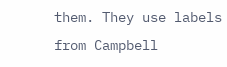them. They use labels from Campbell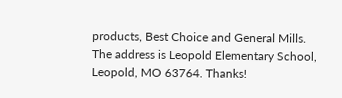products, Best Choice and General Mills. The address is Leopold Elementary School, Leopold, MO 63764. Thanks!